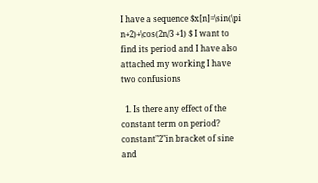I have a sequence $x[n]=\sin(\pi n+2)+\cos(2n/3 +1) $ I want to find its period and I have also attached my working I have two confusions

  1. Is there any effect of the constant term on period? constant"2"in bracket of sine and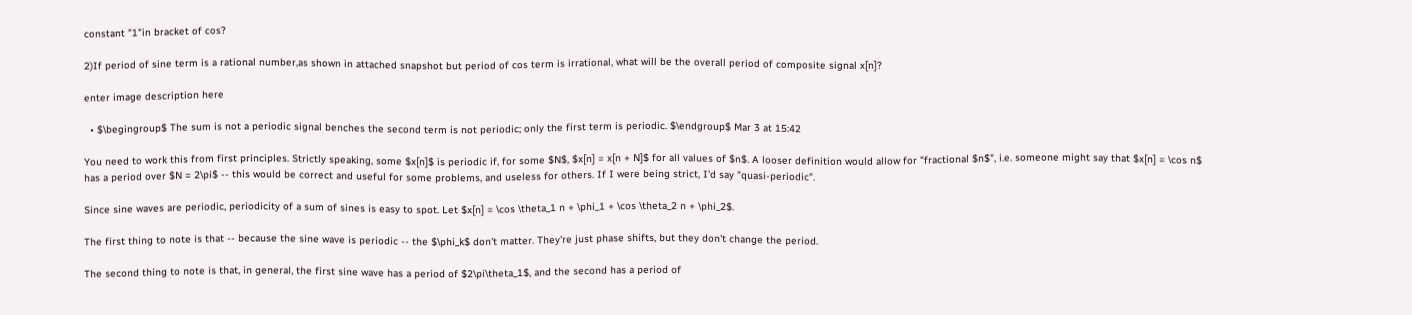constant "1"in bracket of cos?

2)If period of sine term is a rational number,as shown in attached snapshot but period of cos term is irrational, what will be the overall period of composite signal x[n]?

enter image description here

  • $\begingroup$ The sum is not a periodic signal benches the second term is not periodic; only the first term is periodic. $\endgroup$ Mar 3 at 15:42

You need to work this from first principles. Strictly speaking, some $x[n]$ is periodic if, for some $N$, $x[n] = x[n + N]$ for all values of $n$. A looser definition would allow for "fractional $n$", i.e. someone might say that $x[n] = \cos n$ has a period over $N = 2\pi$ -- this would be correct and useful for some problems, and useless for others. If I were being strict, I'd say "quasi-periodic".

Since sine waves are periodic, periodicity of a sum of sines is easy to spot. Let $x[n] = \cos \theta_1 n + \phi_1 + \cos \theta_2 n + \phi_2$.

The first thing to note is that -- because the sine wave is periodic -- the $\phi_k$ don't matter. They're just phase shifts, but they don't change the period.

The second thing to note is that, in general, the first sine wave has a period of $2\pi\theta_1$, and the second has a period of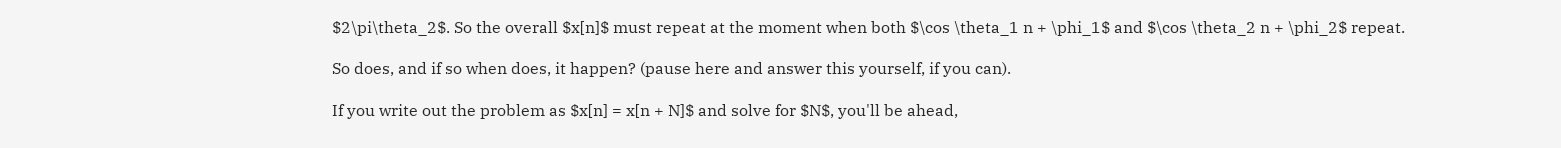$2\pi\theta_2$. So the overall $x[n]$ must repeat at the moment when both $\cos \theta_1 n + \phi_1$ and $\cos \theta_2 n + \phi_2$ repeat.

So does, and if so when does, it happen? (pause here and answer this yourself, if you can).

If you write out the problem as $x[n] = x[n + N]$ and solve for $N$, you'll be ahead,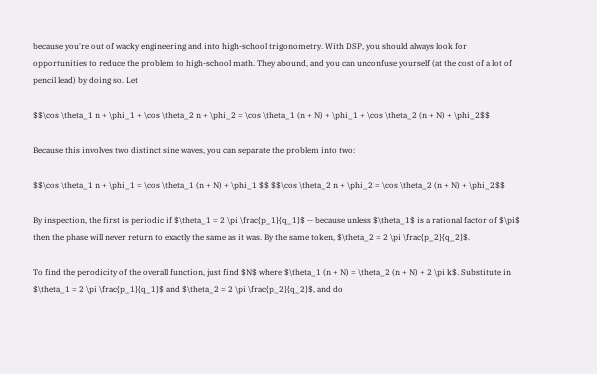because you're out of wacky engineering and into high-school trigonometry. With DSP, you should always look for opportunities to reduce the problem to high-school math. They abound, and you can unconfuse yourself (at the cost of a lot of pencil lead) by doing so. Let

$$\cos \theta_1 n + \phi_1 + \cos \theta_2 n + \phi_2 = \cos \theta_1 (n + N) + \phi_1 + \cos \theta_2 (n + N) + \phi_2$$

Because this involves two distinct sine waves, you can separate the problem into two:

$$\cos \theta_1 n + \phi_1 = \cos \theta_1 (n + N) + \phi_1 $$ $$\cos \theta_2 n + \phi_2 = \cos \theta_2 (n + N) + \phi_2$$

By inspection, the first is periodic if $\theta_1 = 2 \pi \frac{p_1}{q_1}$ -- because unless $\theta_1$ is a rational factor of $\pi$ then the phase will never return to exactly the same as it was. By the same token, $\theta_2 = 2 \pi \frac{p_2}{q_2}$.

To find the perodicity of the overall function, just find $N$ where $\theta_1 (n + N) = \theta_2 (n + N) + 2 \pi k$. Substitute in $\theta_1 = 2 \pi \frac{p_1}{q_1}$ and $\theta_2 = 2 \pi \frac{p_2}{q_2}$, and do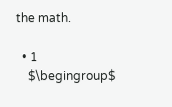the math.

  • 1
    $\begingroup$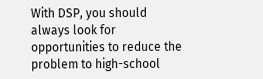With DSP, you should always look for opportunities to reduce the problem to high-school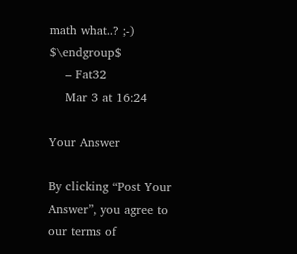math what..? ;-) $\endgroup$
    – Fat32
    Mar 3 at 16:24

Your Answer

By clicking “Post Your Answer”, you agree to our terms of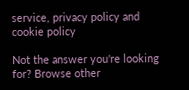service, privacy policy and cookie policy

Not the answer you're looking for? Browse other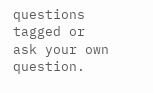questions tagged or ask your own question.